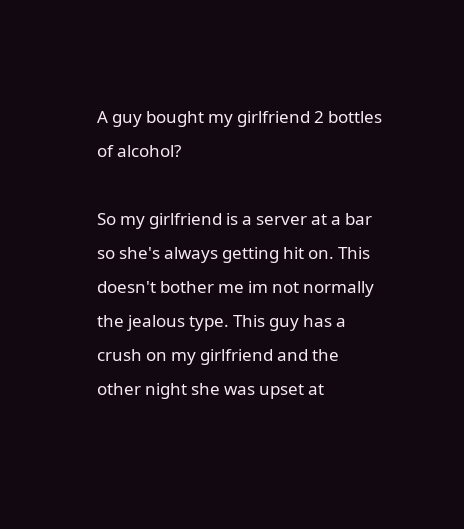A guy bought my girlfriend 2 bottles of alcohol?

So my girlfriend is a server at a bar so she's always getting hit on. This doesn't bother me im not normally the jealous type. This guy has a crush on my girlfriend and the other night she was upset at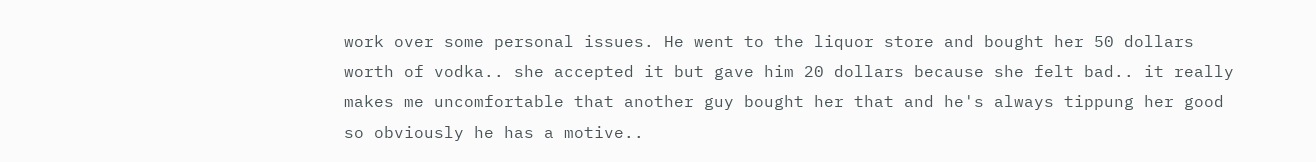work over some personal issues. He went to the liquor store and bought her 50 dollars worth of vodka.. she accepted it but gave him 20 dollars because she felt bad.. it really makes me uncomfortable that another guy bought her that and he's always tippung her good so obviously he has a motive..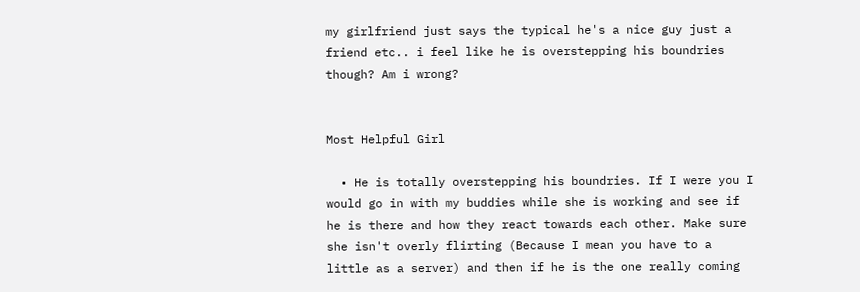my girlfriend just says the typical he's a nice guy just a friend etc.. i feel like he is overstepping his boundries though? Am i wrong?


Most Helpful Girl

  • He is totally overstepping his boundries. If I were you I would go in with my buddies while she is working and see if he is there and how they react towards each other. Make sure she isn't overly flirting (Because I mean you have to a little as a server) and then if he is the one really coming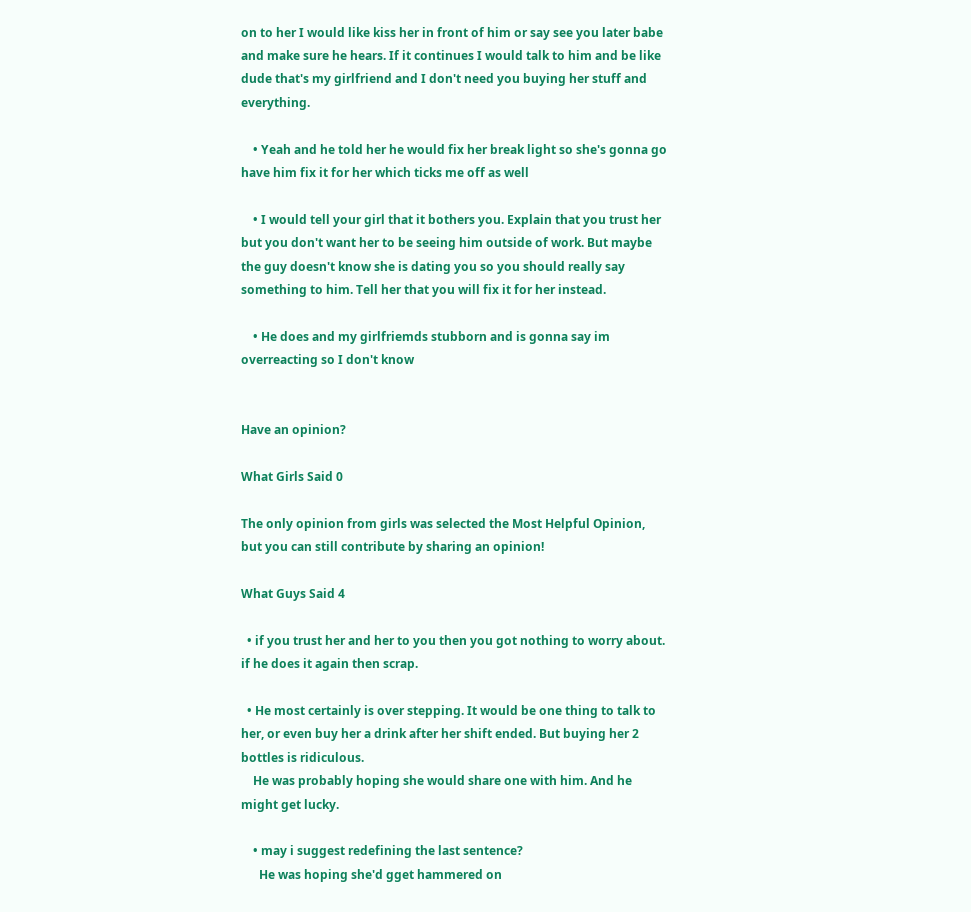on to her I would like kiss her in front of him or say see you later babe and make sure he hears. If it continues I would talk to him and be like dude that's my girlfriend and I don't need you buying her stuff and everything.

    • Yeah and he told her he would fix her break light so she's gonna go have him fix it for her which ticks me off as well

    • I would tell your girl that it bothers you. Explain that you trust her but you don't want her to be seeing him outside of work. But maybe the guy doesn't know she is dating you so you should really say something to him. Tell her that you will fix it for her instead.

    • He does and my girlfriemds stubborn and is gonna say im overreacting so I don't know


Have an opinion?

What Girls Said 0

The only opinion from girls was selected the Most Helpful Opinion, but you can still contribute by sharing an opinion!

What Guys Said 4

  • if you trust her and her to you then you got nothing to worry about. if he does it again then scrap.

  • He most certainly is over stepping. It would be one thing to talk to her, or even buy her a drink after her shift ended. But buying her 2 bottles is ridiculous.
    He was probably hoping she would share one with him. And he might get lucky.

    • may i suggest redefining the last sentence?
      He was hoping she'd gget hammered on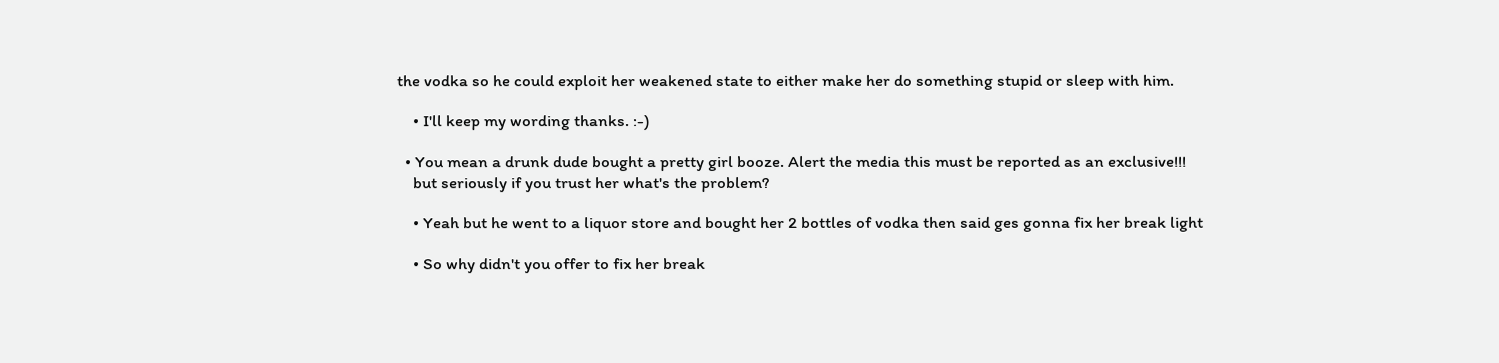the vodka so he could exploit her weakened state to either make her do something stupid or sleep with him.

    • I'll keep my wording thanks. :-)

  • You mean a drunk dude bought a pretty girl booze. Alert the media this must be reported as an exclusive!!!
    but seriously if you trust her what's the problem?

    • Yeah but he went to a liquor store and bought her 2 bottles of vodka then said ges gonna fix her break light

    • So why didn't you offer to fix her break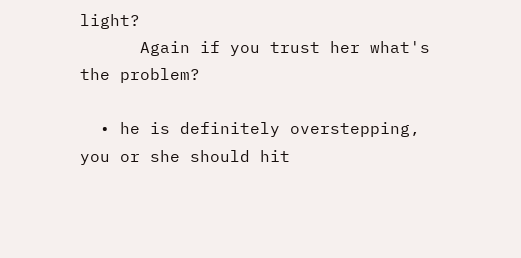light?
      Again if you trust her what's the problem?

  • he is definitely overstepping, you or she should hit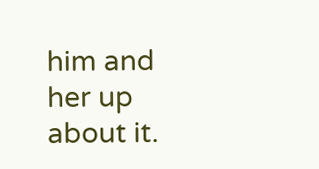him and her up about it.